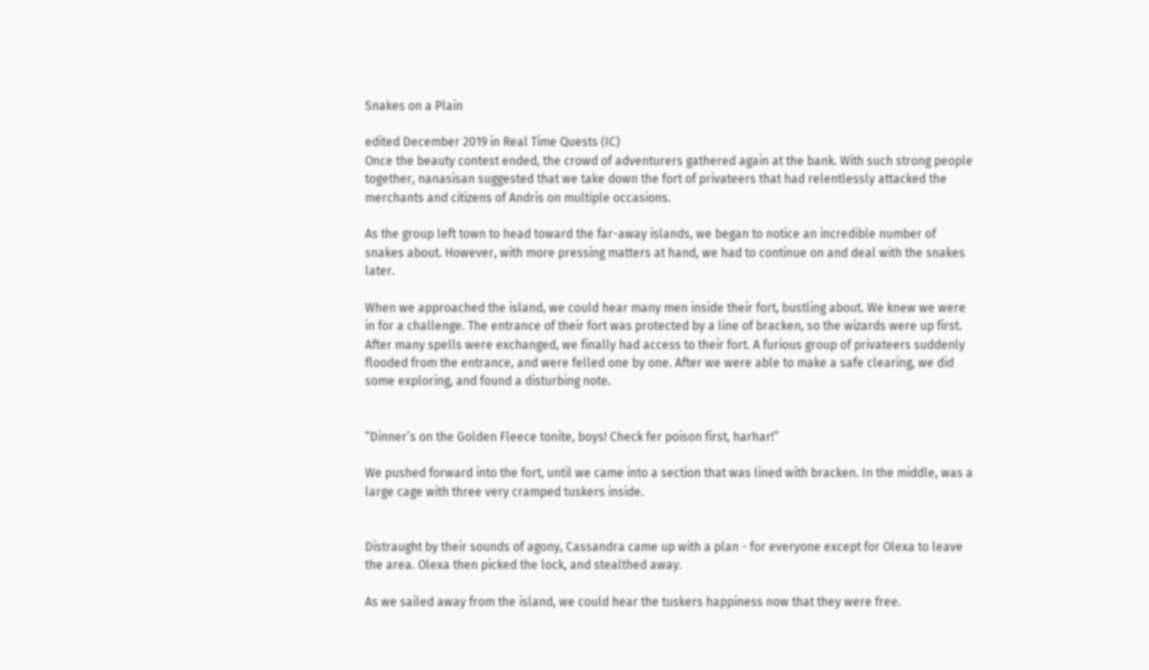Snakes on a Plain

edited December 2019 in Real Time Quests (IC)
Once the beauty contest ended, the crowd of adventurers gathered again at the bank. With such strong people together, nanasisan suggested that we take down the fort of privateers that had relentlessly attacked the merchants and citizens of Andris on multiple occasions.

As the group left town to head toward the far-away islands, we began to notice an incredible number of snakes about. However, with more pressing matters at hand, we had to continue on and deal with the snakes later.

When we approached the island, we could hear many men inside their fort, bustling about. We knew we were in for a challenge. The entrance of their fort was protected by a line of bracken, so the wizards were up first. After many spells were exchanged, we finally had access to their fort. A furious group of privateers suddenly flooded from the entrance, and were felled one by one. After we were able to make a safe clearing, we did some exploring, and found a disturbing note.


“Dinner’s on the Golden Fleece tonite, boys! Check fer poison first, harhar!”

We pushed forward into the fort, until we came into a section that was lined with bracken. In the middle, was a large cage with three very cramped tuskers inside.


Distraught by their sounds of agony, Cassandra came up with a plan - for everyone except for Olexa to leave the area. Olexa then picked the lock, and stealthed away.

As we sailed away from the island, we could hear the tuskers happiness now that they were free.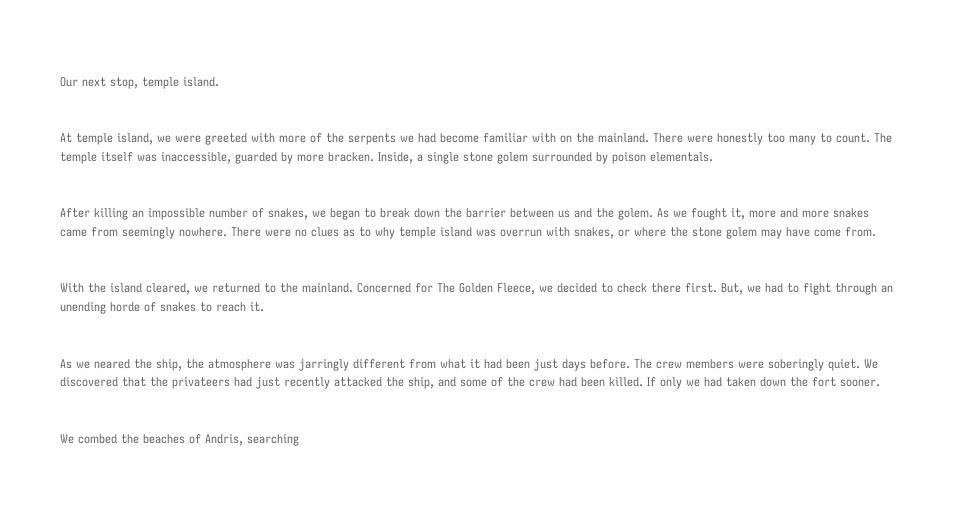Our next stop, temple island.


At temple island, we were greeted with more of the serpents we had become familiar with on the mainland. There were honestly too many to count. The temple itself was inaccessible, guarded by more bracken. Inside, a single stone golem surrounded by poison elementals.


After killing an impossible number of snakes, we began to break down the barrier between us and the golem. As we fought it, more and more snakes came from seemingly nowhere. There were no clues as to why temple island was overrun with snakes, or where the stone golem may have come from.


With the island cleared, we returned to the mainland. Concerned for The Golden Fleece, we decided to check there first. But, we had to fight through an unending horde of snakes to reach it.


As we neared the ship, the atmosphere was jarringly different from what it had been just days before. The crew members were soberingly quiet. We discovered that the privateers had just recently attacked the ship, and some of the crew had been killed. If only we had taken down the fort sooner.


We combed the beaches of Andris, searching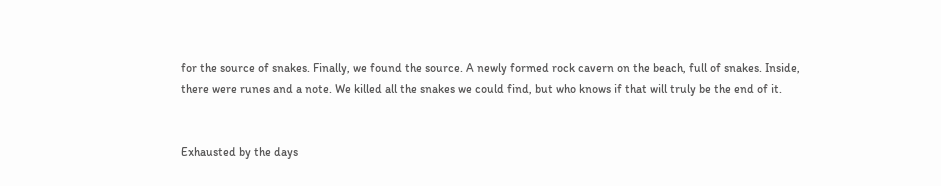for the source of snakes. Finally, we found the source. A newly formed rock cavern on the beach, full of snakes. Inside, there were runes and a note. We killed all the snakes we could find, but who knows if that will truly be the end of it.


Exhausted by the days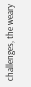challenges, the weary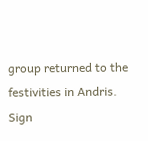group returned to the festivities in Andris.
Sign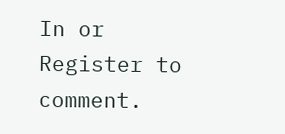In or Register to comment.